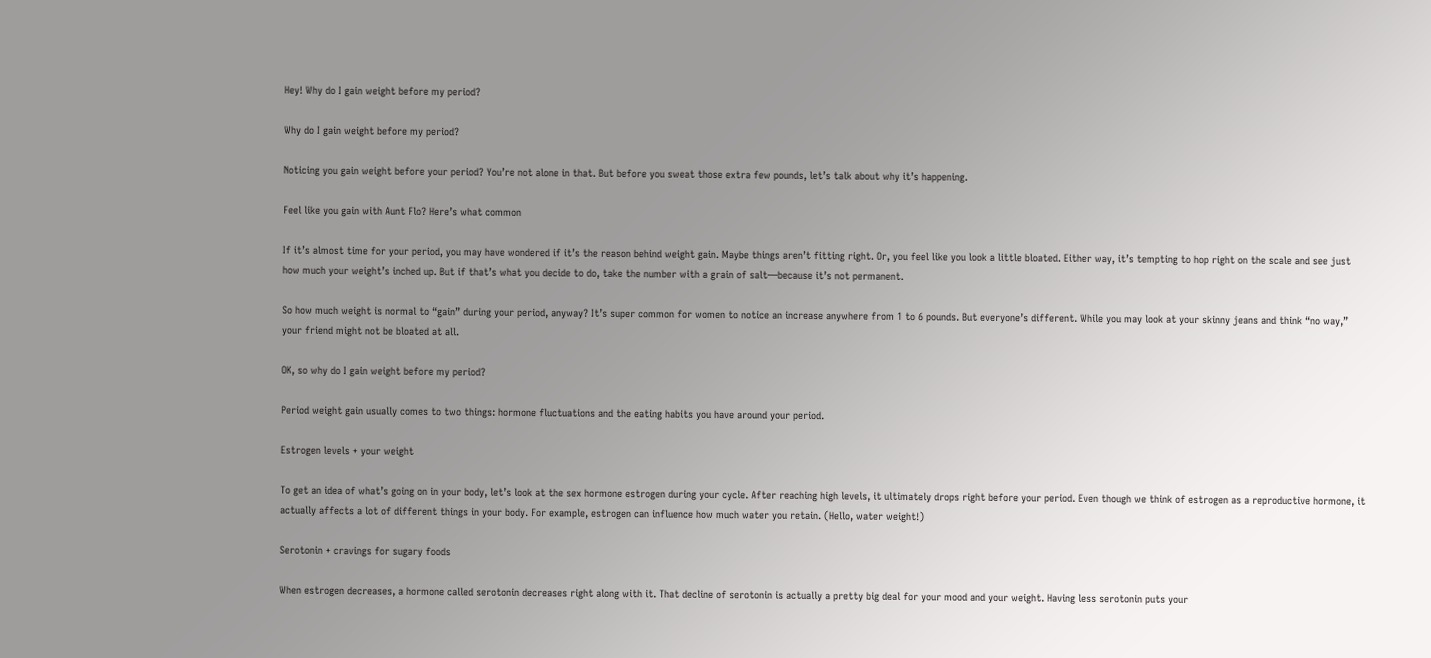Hey! Why do I gain weight before my period?

Why do I gain weight before my period?

Noticing you gain weight before your period? You’re not alone in that. But before you sweat those extra few pounds, let’s talk about why it’s happening.

Feel like you gain with Aunt Flo? Here’s what common

If it’s almost time for your period, you may have wondered if it’s the reason behind weight gain. Maybe things aren’t fitting right. Or, you feel like you look a little bloated. Either way, it’s tempting to hop right on the scale and see just how much your weight’s inched up. But if that’s what you decide to do, take the number with a grain of salt—because it’s not permanent.

So how much weight is normal to “gain” during your period, anyway? It’s super common for women to notice an increase anywhere from 1 to 6 pounds. But everyone’s different. While you may look at your skinny jeans and think “no way,” your friend might not be bloated at all.

OK, so why do I gain weight before my period?

Period weight gain usually comes to two things: hormone fluctuations and the eating habits you have around your period.

Estrogen levels + your weight

To get an idea of what’s going on in your body, let’s look at the sex hormone estrogen during your cycle. After reaching high levels, it ultimately drops right before your period. Even though we think of estrogen as a reproductive hormone, it actually affects a lot of different things in your body. For example, estrogen can influence how much water you retain. (Hello, water weight!)

Serotonin + cravings for sugary foods

When estrogen decreases, a hormone called serotonin decreases right along with it. That decline of serotonin is actually a pretty big deal for your mood and your weight. Having less serotonin puts your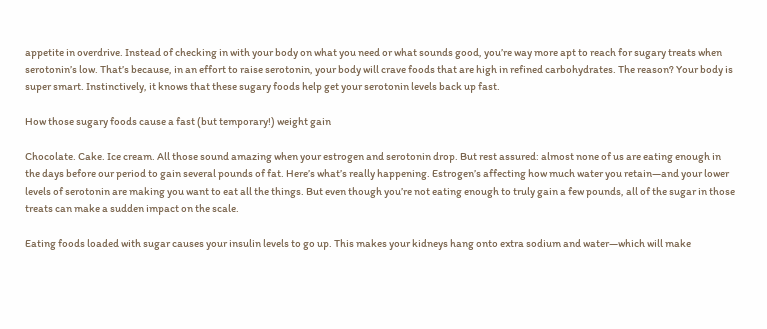appetite in overdrive. Instead of checking in with your body on what you need or what sounds good, you’re way more apt to reach for sugary treats when serotonin’s low. That’s because, in an effort to raise serotonin, your body will crave foods that are high in refined carbohydrates. The reason? Your body is super smart. Instinctively, it knows that these sugary foods help get your serotonin levels back up fast.

How those sugary foods cause a fast (but temporary!) weight gain

Chocolate. Cake. Ice cream. All those sound amazing when your estrogen and serotonin drop. But rest assured: almost none of us are eating enough in the days before our period to gain several pounds of fat. Here’s what’s really happening. Estrogen’s affecting how much water you retain—and your lower levels of serotonin are making you want to eat all the things. But even though you’re not eating enough to truly gain a few pounds, all of the sugar in those treats can make a sudden impact on the scale.

Eating foods loaded with sugar causes your insulin levels to go up. This makes your kidneys hang onto extra sodium and water—which will make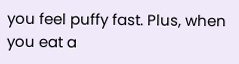you feel puffy fast. Plus, when you eat a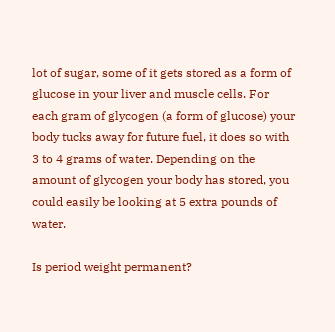lot of sugar, some of it gets stored as a form of glucose in your liver and muscle cells. For each gram of glycogen (a form of glucose) your body tucks away for future fuel, it does so with 3 to 4 grams of water. Depending on the amount of glycogen your body has stored, you could easily be looking at 5 extra pounds of water.

Is period weight permanent?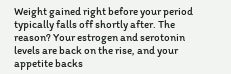Weight gained right before your period typically falls off shortly after. The reason? Your estrogen and serotonin levels are back on the rise, and your appetite backs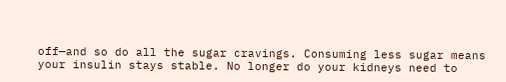off—and so do all the sugar cravings. Consuming less sugar means your insulin stays stable. No longer do your kidneys need to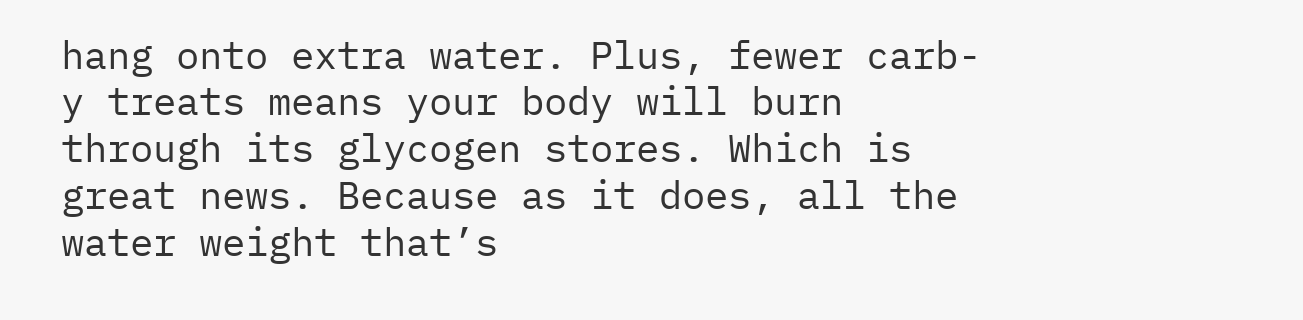hang onto extra water. Plus, fewer carb-y treats means your body will burn through its glycogen stores. Which is great news. Because as it does, all the water weight that’s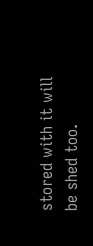stored with it will be shed too.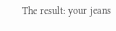The result: your jeans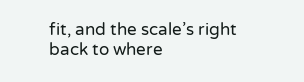fit, and the scale’s right back to where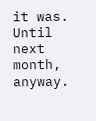it was. Until next month, anyway.